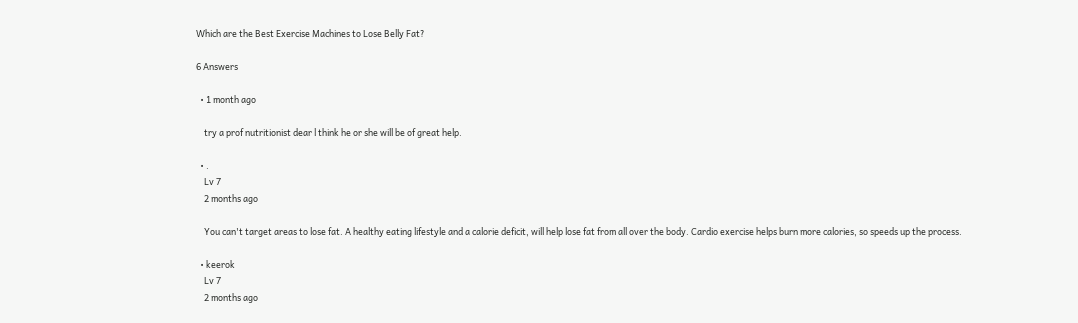Which are the Best Exercise Machines to Lose Belly Fat?

6 Answers

  • 1 month ago

    try a prof nutritionist dear l think he or she will be of great help.

  • .
    Lv 7
    2 months ago

    You can't target areas to lose fat. A healthy eating lifestyle and a calorie deficit, will help lose fat from all over the body. Cardio exercise helps burn more calories, so speeds up the process.

  • keerok
    Lv 7
    2 months ago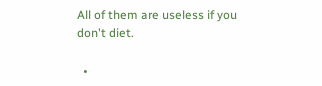All of them are useless if you don't diet.

  •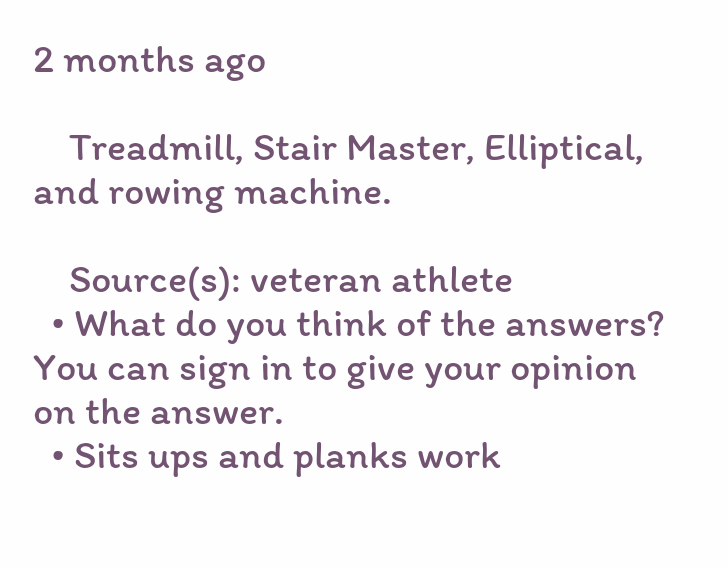2 months ago

    Treadmill, Stair Master, Elliptical, and rowing machine.

    Source(s): veteran athlete
  • What do you think of the answers? You can sign in to give your opinion on the answer.
  • Sits ups and planks work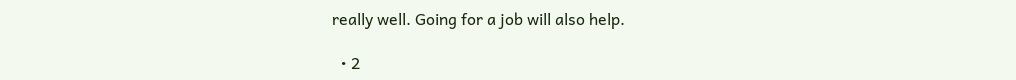really well. Going for a job will also help.

  • 2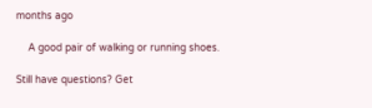months ago

    A good pair of walking or running shoes.

Still have questions? Get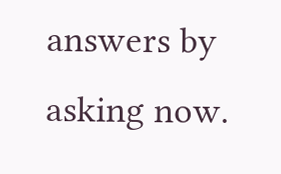answers by asking now.